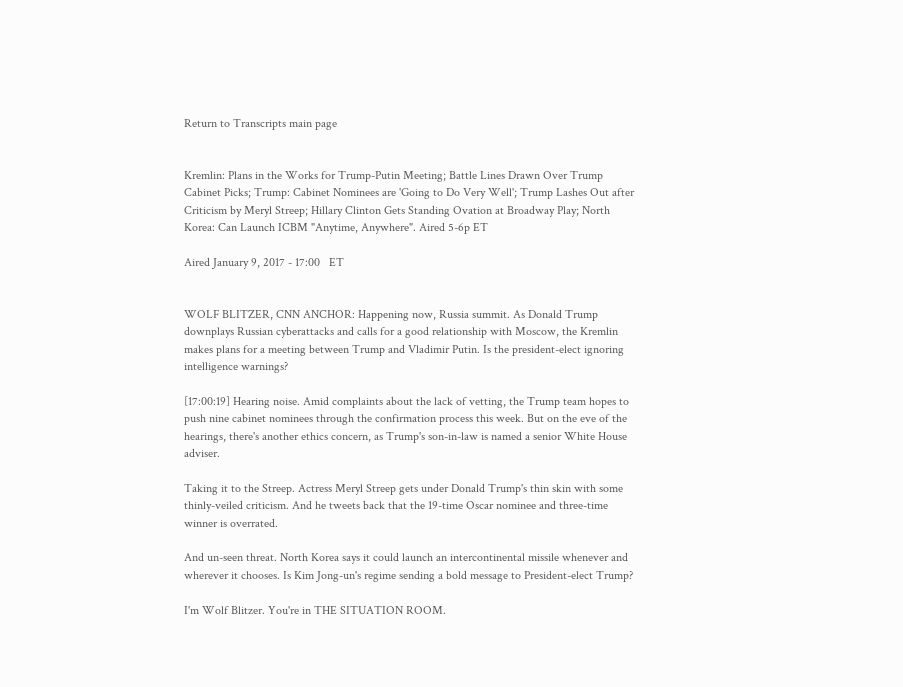Return to Transcripts main page


Kremlin: Plans in the Works for Trump-Putin Meeting; Battle Lines Drawn Over Trump Cabinet Picks; Trump: Cabinet Nominees are 'Going to Do Very Well'; Trump Lashes Out after Criticism by Meryl Streep; Hillary Clinton Gets Standing Ovation at Broadway Play; North Korea: Can Launch ICBM "Anytime, Anywhere". Aired 5-6p ET

Aired January 9, 2017 - 17:00   ET


WOLF BLITZER, CNN ANCHOR: Happening now, Russia summit. As Donald Trump downplays Russian cyberattacks and calls for a good relationship with Moscow, the Kremlin makes plans for a meeting between Trump and Vladimir Putin. Is the president-elect ignoring intelligence warnings?

[17:00:19] Hearing noise. Amid complaints about the lack of vetting, the Trump team hopes to push nine cabinet nominees through the confirmation process this week. But on the eve of the hearings, there's another ethics concern, as Trump's son-in-law is named a senior White House adviser.

Taking it to the Streep. Actress Meryl Streep gets under Donald Trump's thin skin with some thinly-veiled criticism. And he tweets back that the 19-time Oscar nominee and three-time winner is overrated.

And un-seen threat. North Korea says it could launch an intercontinental missile whenever and wherever it chooses. Is Kim Jong-un's regime sending a bold message to President-elect Trump?

I'm Wolf Blitzer. You're in THE SITUATION ROOM.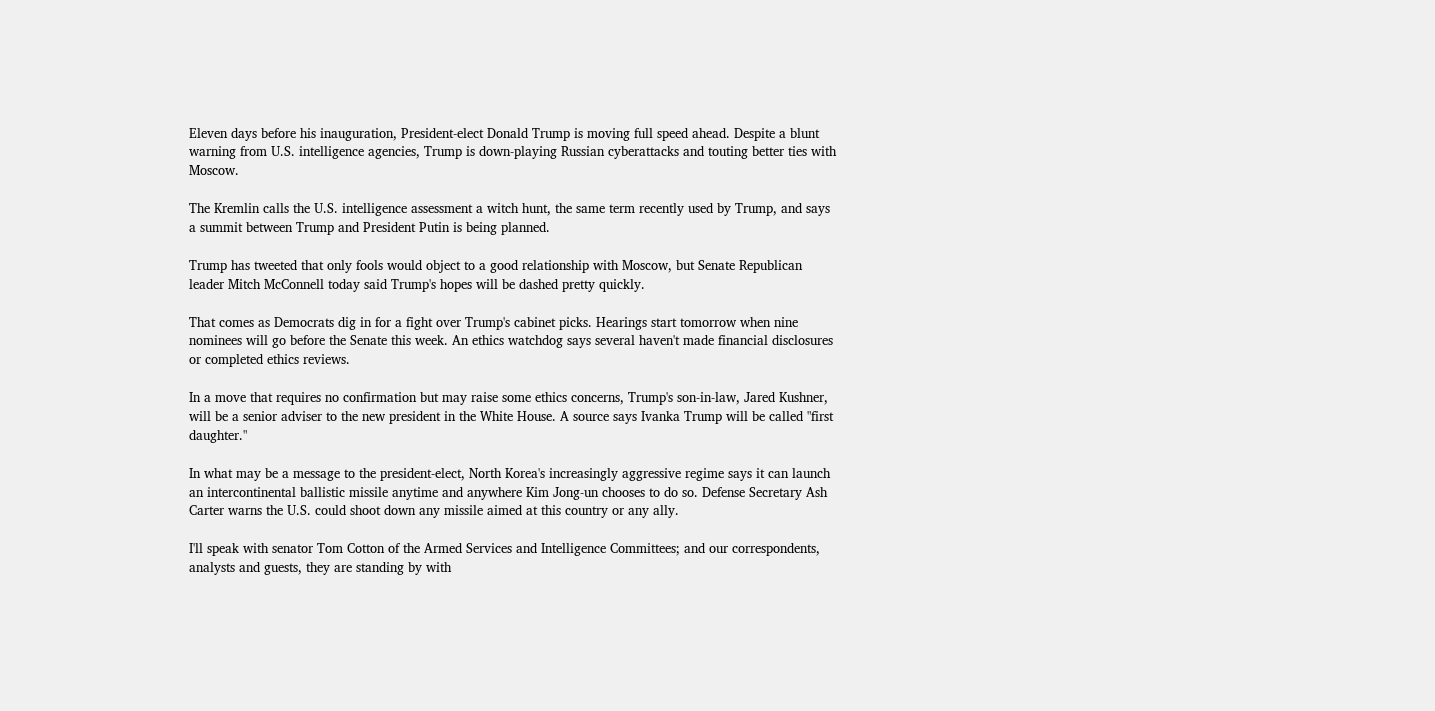Eleven days before his inauguration, President-elect Donald Trump is moving full speed ahead. Despite a blunt warning from U.S. intelligence agencies, Trump is down-playing Russian cyberattacks and touting better ties with Moscow.

The Kremlin calls the U.S. intelligence assessment a witch hunt, the same term recently used by Trump, and says a summit between Trump and President Putin is being planned.

Trump has tweeted that only fools would object to a good relationship with Moscow, but Senate Republican leader Mitch McConnell today said Trump's hopes will be dashed pretty quickly.

That comes as Democrats dig in for a fight over Trump's cabinet picks. Hearings start tomorrow when nine nominees will go before the Senate this week. An ethics watchdog says several haven't made financial disclosures or completed ethics reviews.

In a move that requires no confirmation but may raise some ethics concerns, Trump's son-in-law, Jared Kushner, will be a senior adviser to the new president in the White House. A source says Ivanka Trump will be called "first daughter."

In what may be a message to the president-elect, North Korea's increasingly aggressive regime says it can launch an intercontinental ballistic missile anytime and anywhere Kim Jong-un chooses to do so. Defense Secretary Ash Carter warns the U.S. could shoot down any missile aimed at this country or any ally.

I'll speak with senator Tom Cotton of the Armed Services and Intelligence Committees; and our correspondents, analysts and guests, they are standing by with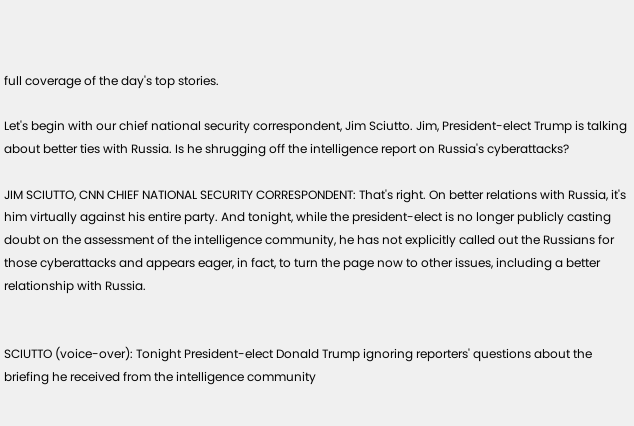full coverage of the day's top stories.

Let's begin with our chief national security correspondent, Jim Sciutto. Jim, President-elect Trump is talking about better ties with Russia. Is he shrugging off the intelligence report on Russia's cyberattacks?

JIM SCIUTTO, CNN CHIEF NATIONAL SECURITY CORRESPONDENT: That's right. On better relations with Russia, it's him virtually against his entire party. And tonight, while the president-elect is no longer publicly casting doubt on the assessment of the intelligence community, he has not explicitly called out the Russians for those cyberattacks and appears eager, in fact, to turn the page now to other issues, including a better relationship with Russia.


SCIUTTO (voice-over): Tonight President-elect Donald Trump ignoring reporters' questions about the briefing he received from the intelligence community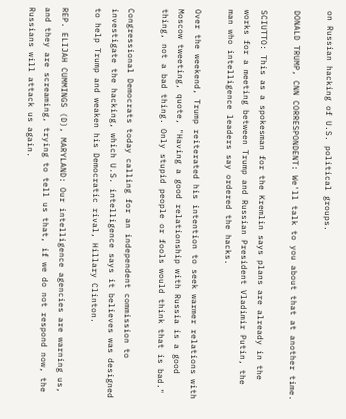on Russian hacking of U.S. political groups.

DONALD TRUMP, CNN CORRESPONDENT: We'll talk to you about that at another time.

SCIUTTO: This as a spokesman for the Kremlin says plans are already in the works for a meeting between Trump and Russian President Vladimir Putin, the man who intelligence leaders say ordered the hacks.

Over the weekend, Trump reiterated his intention to seek warmer relations with Moscow tweeting, quote, "Having a good relationship with Russia is a good thing, not a bad thing. Only stupid people or fools would think that is bad."

Congressional Democrats today calling for an independent commission to investigate the hacking, which U.S. intelligence says it believes was designed to help Trump and weaken his Democratic rival, Hillary Clinton.

REP. ELIJAH CUMMINGS (D), MARYLAND: Our intelligence agencies are warning us, and they are screaming, trying to tell us that, if we do not respond now, the Russians will attack us again.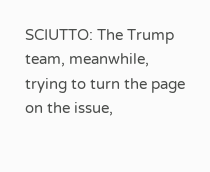SCIUTTO: The Trump team, meanwhile, trying to turn the page on the issue,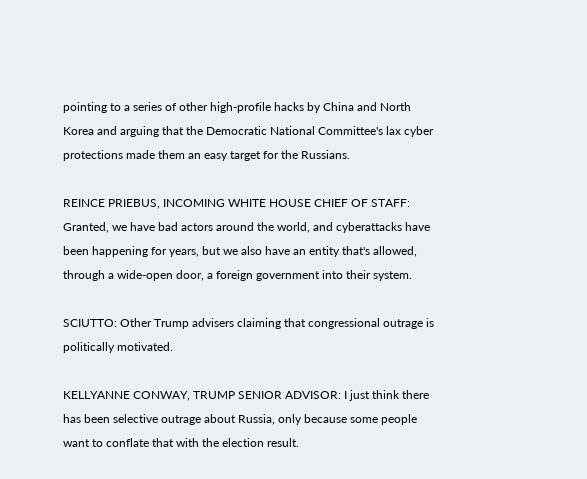pointing to a series of other high-profile hacks by China and North Korea and arguing that the Democratic National Committee's lax cyber protections made them an easy target for the Russians.

REINCE PRIEBUS, INCOMING WHITE HOUSE CHIEF OF STAFF: Granted, we have bad actors around the world, and cyberattacks have been happening for years, but we also have an entity that's allowed, through a wide-open door, a foreign government into their system.

SCIUTTO: Other Trump advisers claiming that congressional outrage is politically motivated.

KELLYANNE CONWAY, TRUMP SENIOR ADVISOR: I just think there has been selective outrage about Russia, only because some people want to conflate that with the election result.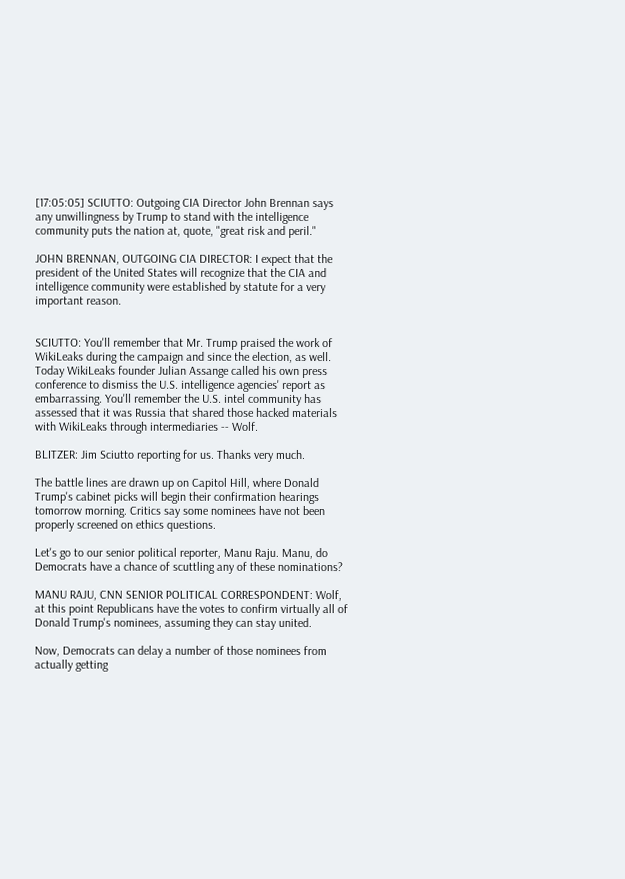[17:05:05] SCIUTTO: Outgoing CIA Director John Brennan says any unwillingness by Trump to stand with the intelligence community puts the nation at, quote, "great risk and peril."

JOHN BRENNAN, OUTGOING CIA DIRECTOR: I expect that the president of the United States will recognize that the CIA and intelligence community were established by statute for a very important reason.


SCIUTTO: You'll remember that Mr. Trump praised the work of WikiLeaks during the campaign and since the election, as well. Today WikiLeaks founder Julian Assange called his own press conference to dismiss the U.S. intelligence agencies' report as embarrassing. You'll remember the U.S. intel community has assessed that it was Russia that shared those hacked materials with WikiLeaks through intermediaries -- Wolf.

BLITZER: Jim Sciutto reporting for us. Thanks very much.

The battle lines are drawn up on Capitol Hill, where Donald Trump's cabinet picks will begin their confirmation hearings tomorrow morning. Critics say some nominees have not been properly screened on ethics questions.

Let's go to our senior political reporter, Manu Raju. Manu, do Democrats have a chance of scuttling any of these nominations?

MANU RAJU, CNN SENIOR POLITICAL CORRESPONDENT: Wolf, at this point Republicans have the votes to confirm virtually all of Donald Trump's nominees, assuming they can stay united.

Now, Democrats can delay a number of those nominees from actually getting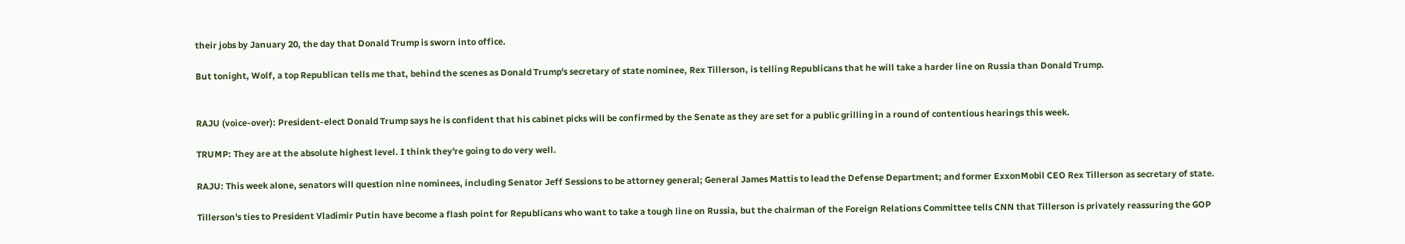their jobs by January 20, the day that Donald Trump is sworn into office.

But tonight, Wolf, a top Republican tells me that, behind the scenes as Donald Trump's secretary of state nominee, Rex Tillerson, is telling Republicans that he will take a harder line on Russia than Donald Trump.


RAJU (voice-over): President-elect Donald Trump says he is confident that his cabinet picks will be confirmed by the Senate as they are set for a public grilling in a round of contentious hearings this week.

TRUMP: They are at the absolute highest level. I think they're going to do very well.

RAJU: This week alone, senators will question nine nominees, including Senator Jeff Sessions to be attorney general; General James Mattis to lead the Defense Department; and former ExxonMobil CEO Rex Tillerson as secretary of state.

Tillerson's ties to President Vladimir Putin have become a flash point for Republicans who want to take a tough line on Russia, but the chairman of the Foreign Relations Committee tells CNN that Tillerson is privately reassuring the GOP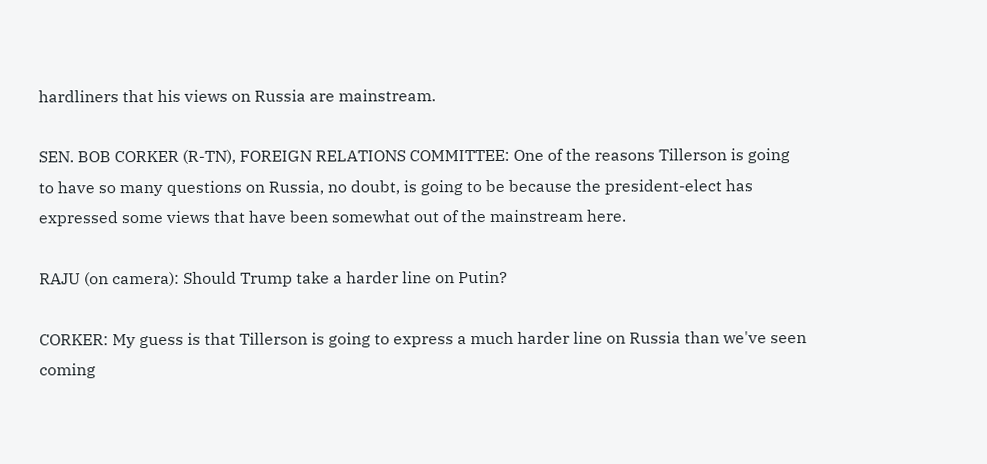hardliners that his views on Russia are mainstream.

SEN. BOB CORKER (R-TN), FOREIGN RELATIONS COMMITTEE: One of the reasons Tillerson is going to have so many questions on Russia, no doubt, is going to be because the president-elect has expressed some views that have been somewhat out of the mainstream here.

RAJU (on camera): Should Trump take a harder line on Putin?

CORKER: My guess is that Tillerson is going to express a much harder line on Russia than we've seen coming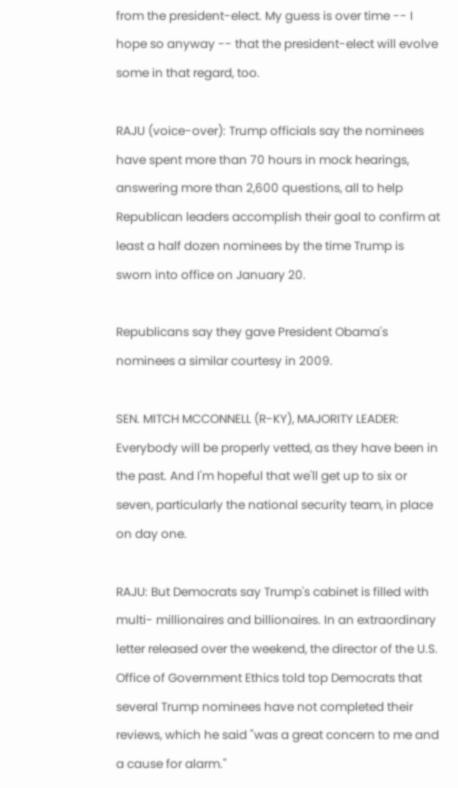from the president-elect. My guess is over time -- I hope so anyway -- that the president-elect will evolve some in that regard, too.

RAJU (voice-over): Trump officials say the nominees have spent more than 70 hours in mock hearings, answering more than 2,600 questions, all to help Republican leaders accomplish their goal to confirm at least a half dozen nominees by the time Trump is sworn into office on January 20.

Republicans say they gave President Obama's nominees a similar courtesy in 2009.

SEN. MITCH MCCONNELL (R-KY), MAJORITY LEADER: Everybody will be properly vetted, as they have been in the past. And I'm hopeful that we'll get up to six or seven, particularly the national security team, in place on day one.

RAJU: But Democrats say Trump's cabinet is filled with multi- millionaires and billionaires. In an extraordinary letter released over the weekend, the director of the U.S. Office of Government Ethics told top Democrats that several Trump nominees have not completed their reviews, which he said "was a great concern to me and a cause for alarm."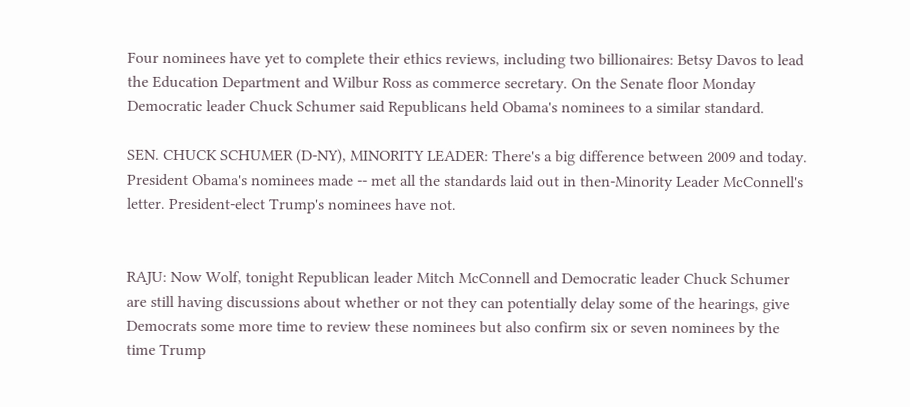Four nominees have yet to complete their ethics reviews, including two billionaires: Betsy Davos to lead the Education Department and Wilbur Ross as commerce secretary. On the Senate floor Monday Democratic leader Chuck Schumer said Republicans held Obama's nominees to a similar standard.

SEN. CHUCK SCHUMER (D-NY), MINORITY LEADER: There's a big difference between 2009 and today. President Obama's nominees made -- met all the standards laid out in then-Minority Leader McConnell's letter. President-elect Trump's nominees have not.


RAJU: Now Wolf, tonight Republican leader Mitch McConnell and Democratic leader Chuck Schumer are still having discussions about whether or not they can potentially delay some of the hearings, give Democrats some more time to review these nominees but also confirm six or seven nominees by the time Trump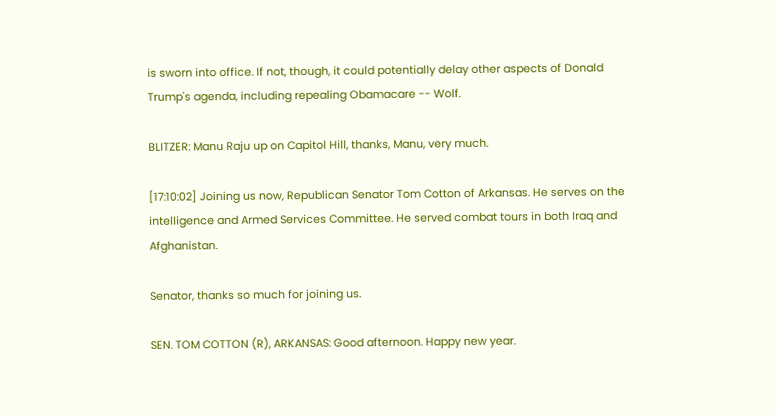is sworn into office. If not, though, it could potentially delay other aspects of Donald Trump's agenda, including repealing Obamacare -- Wolf.

BLITZER: Manu Raju up on Capitol Hill, thanks, Manu, very much.

[17:10:02] Joining us now, Republican Senator Tom Cotton of Arkansas. He serves on the intelligence and Armed Services Committee. He served combat tours in both Iraq and Afghanistan.

Senator, thanks so much for joining us.

SEN. TOM COTTON (R), ARKANSAS: Good afternoon. Happy new year.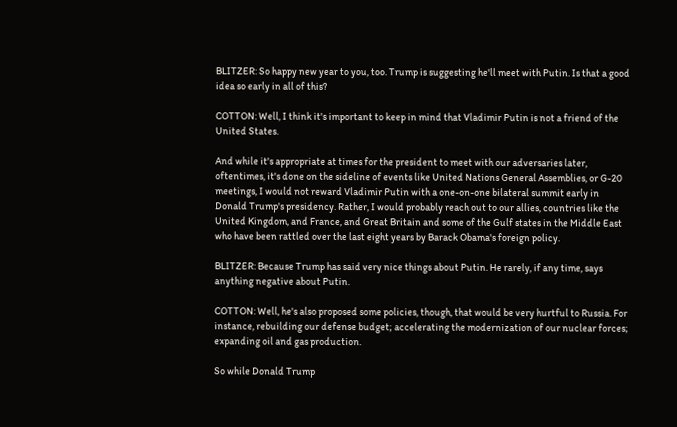BLITZER: So happy new year to you, too. Trump is suggesting he'll meet with Putin. Is that a good idea so early in all of this?

COTTON: Well, I think it's important to keep in mind that Vladimir Putin is not a friend of the United States.

And while it's appropriate at times for the president to meet with our adversaries later, oftentimes, it's done on the sideline of events like United Nations General Assemblies, or G-20 meetings, I would not reward Vladimir Putin with a one-on-one bilateral summit early in Donald Trump's presidency. Rather, I would probably reach out to our allies, countries like the United Kingdom, and France, and Great Britain and some of the Gulf states in the Middle East who have been rattled over the last eight years by Barack Obama's foreign policy.

BLITZER: Because Trump has said very nice things about Putin. He rarely, if any time, says anything negative about Putin.

COTTON: Well, he's also proposed some policies, though, that would be very hurtful to Russia. For instance, rebuilding our defense budget; accelerating the modernization of our nuclear forces; expanding oil and gas production.

So while Donald Trump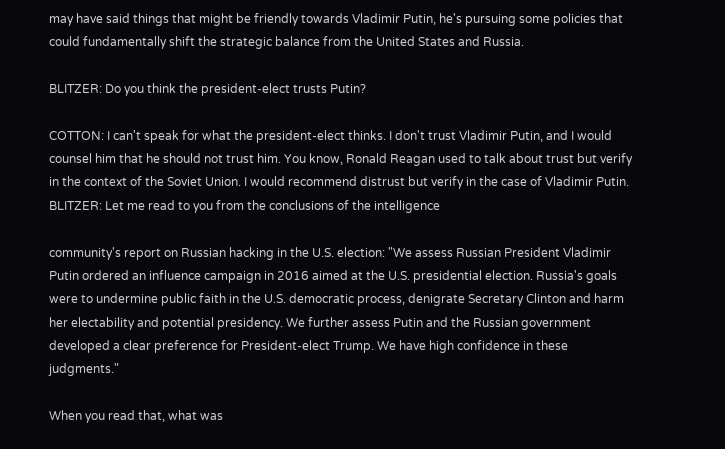may have said things that might be friendly towards Vladimir Putin, he's pursuing some policies that could fundamentally shift the strategic balance from the United States and Russia.

BLITZER: Do you think the president-elect trusts Putin?

COTTON: I can't speak for what the president-elect thinks. I don't trust Vladimir Putin, and I would counsel him that he should not trust him. You know, Ronald Reagan used to talk about trust but verify in the context of the Soviet Union. I would recommend distrust but verify in the case of Vladimir Putin. BLITZER: Let me read to you from the conclusions of the intelligence

community's report on Russian hacking in the U.S. election: "We assess Russian President Vladimir Putin ordered an influence campaign in 2016 aimed at the U.S. presidential election. Russia's goals were to undermine public faith in the U.S. democratic process, denigrate Secretary Clinton and harm her electability and potential presidency. We further assess Putin and the Russian government developed a clear preference for President-elect Trump. We have high confidence in these judgments."

When you read that, what was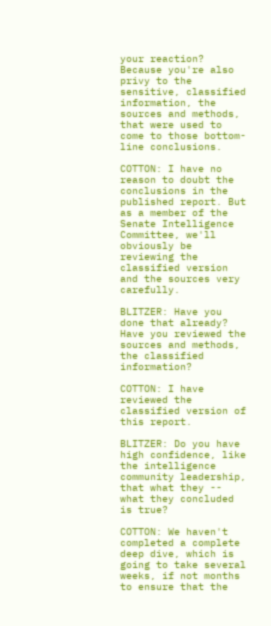your reaction? Because you're also privy to the sensitive, classified information, the sources and methods, that were used to come to those bottom-line conclusions.

COTTON: I have no reason to doubt the conclusions in the published report. But as a member of the Senate Intelligence Committee, we'll obviously be reviewing the classified version and the sources very carefully.

BLITZER: Have you done that already? Have you reviewed the sources and methods, the classified information?

COTTON: I have reviewed the classified version of this report.

BLITZER: Do you have high confidence, like the intelligence community leadership, that what they -- what they concluded is true?

COTTON: We haven't completed a complete deep dive, which is going to take several weeks, if not months to ensure that the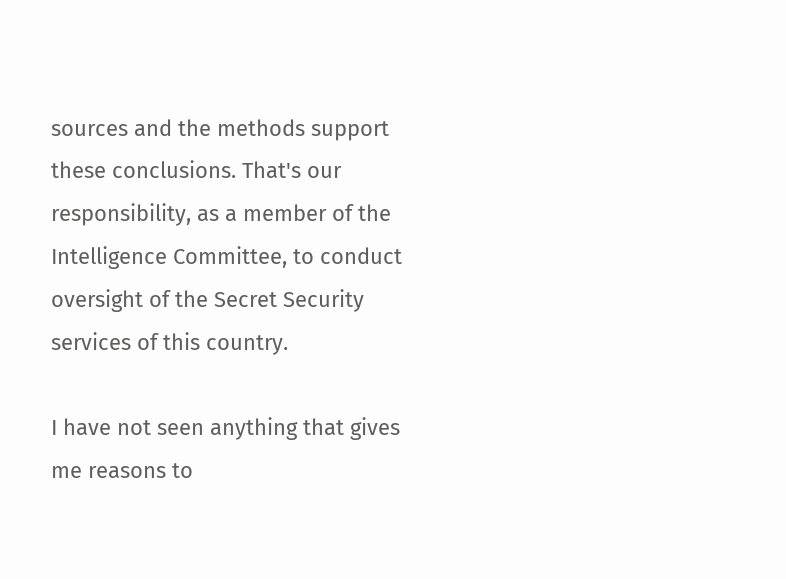sources and the methods support these conclusions. That's our responsibility, as a member of the Intelligence Committee, to conduct oversight of the Secret Security services of this country.

I have not seen anything that gives me reasons to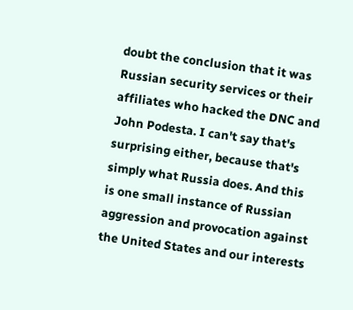doubt the conclusion that it was Russian security services or their affiliates who hacked the DNC and John Podesta. I can't say that's surprising either, because that's simply what Russia does. And this is one small instance of Russian aggression and provocation against the United States and our interests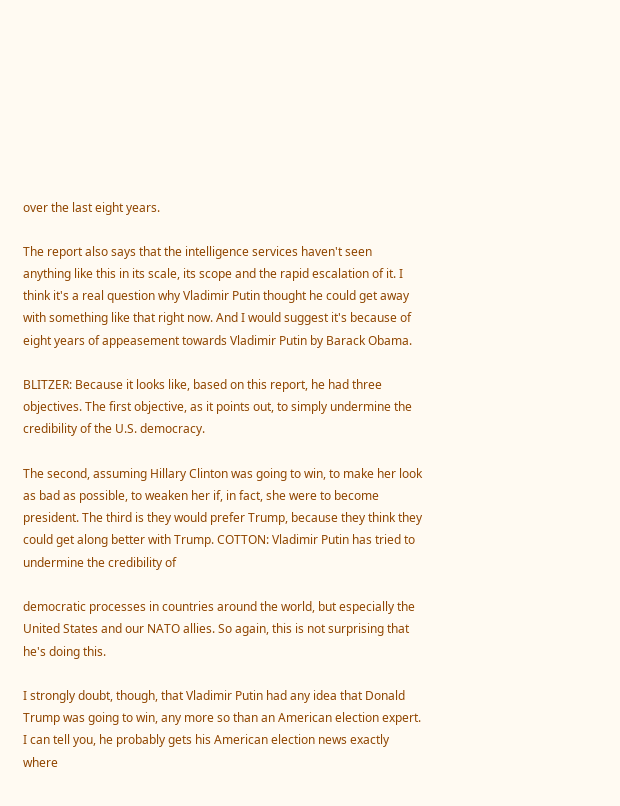over the last eight years.

The report also says that the intelligence services haven't seen anything like this in its scale, its scope and the rapid escalation of it. I think it's a real question why Vladimir Putin thought he could get away with something like that right now. And I would suggest it's because of eight years of appeasement towards Vladimir Putin by Barack Obama.

BLITZER: Because it looks like, based on this report, he had three objectives. The first objective, as it points out, to simply undermine the credibility of the U.S. democracy.

The second, assuming Hillary Clinton was going to win, to make her look as bad as possible, to weaken her if, in fact, she were to become president. The third is they would prefer Trump, because they think they could get along better with Trump. COTTON: Vladimir Putin has tried to undermine the credibility of

democratic processes in countries around the world, but especially the United States and our NATO allies. So again, this is not surprising that he's doing this.

I strongly doubt, though, that Vladimir Putin had any idea that Donald Trump was going to win, any more so than an American election expert. I can tell you, he probably gets his American election news exactly where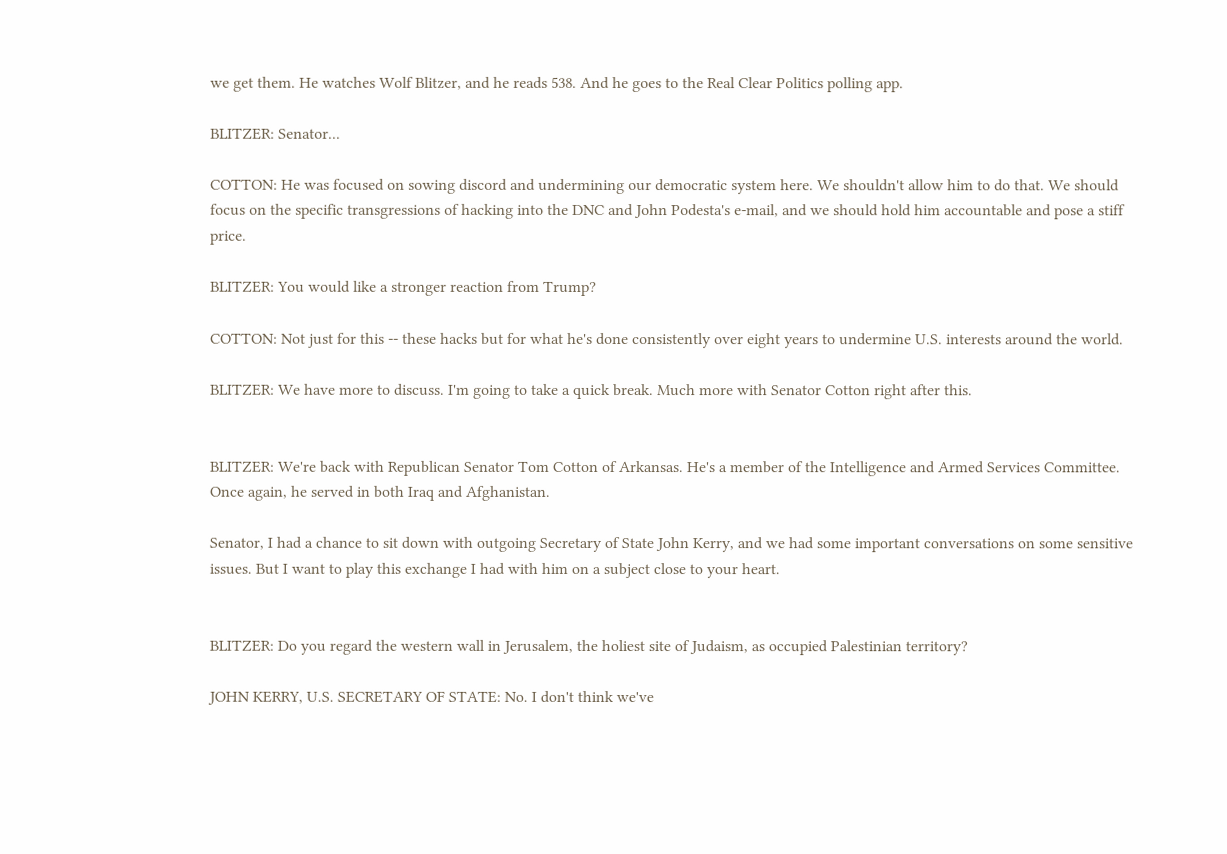we get them. He watches Wolf Blitzer, and he reads 538. And he goes to the Real Clear Politics polling app.

BLITZER: Senator...

COTTON: He was focused on sowing discord and undermining our democratic system here. We shouldn't allow him to do that. We should focus on the specific transgressions of hacking into the DNC and John Podesta's e-mail, and we should hold him accountable and pose a stiff price.

BLITZER: You would like a stronger reaction from Trump?

COTTON: Not just for this -- these hacks but for what he's done consistently over eight years to undermine U.S. interests around the world.

BLITZER: We have more to discuss. I'm going to take a quick break. Much more with Senator Cotton right after this.


BLITZER: We're back with Republican Senator Tom Cotton of Arkansas. He's a member of the Intelligence and Armed Services Committee. Once again, he served in both Iraq and Afghanistan.

Senator, I had a chance to sit down with outgoing Secretary of State John Kerry, and we had some important conversations on some sensitive issues. But I want to play this exchange I had with him on a subject close to your heart.


BLITZER: Do you regard the western wall in Jerusalem, the holiest site of Judaism, as occupied Palestinian territory?

JOHN KERRY, U.S. SECRETARY OF STATE: No. I don't think we've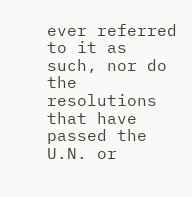ever referred to it as such, nor do the resolutions that have passed the U.N. or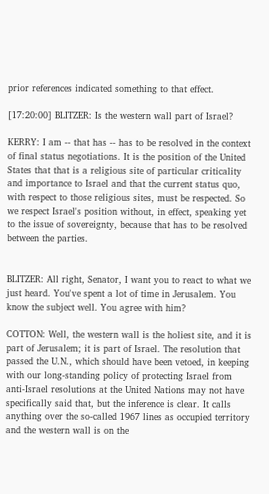prior references indicated something to that effect.

[17:20:00] BLITZER: Is the western wall part of Israel?

KERRY: I am -- that has -- has to be resolved in the context of final status negotiations. It is the position of the United States that that is a religious site of particular criticality and importance to Israel and that the current status quo, with respect to those religious sites, must be respected. So we respect Israel's position without, in effect, speaking yet to the issue of sovereignty, because that has to be resolved between the parties.


BLITZER: All right, Senator, I want you to react to what we just heard. You've spent a lot of time in Jerusalem. You know the subject well. You agree with him?

COTTON: Well, the western wall is the holiest site, and it is part of Jerusalem; it is part of Israel. The resolution that passed the U.N., which should have been vetoed, in keeping with our long-standing policy of protecting Israel from anti-Israel resolutions at the United Nations may not have specifically said that, but the inference is clear. It calls anything over the so-called 1967 lines as occupied territory and the western wall is on the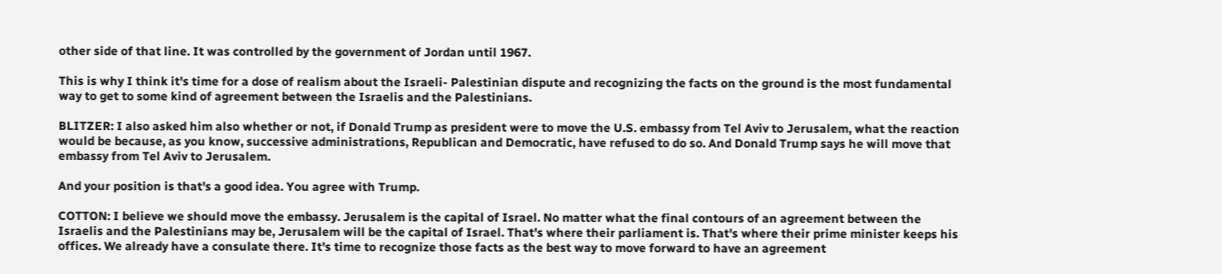other side of that line. It was controlled by the government of Jordan until 1967.

This is why I think it's time for a dose of realism about the Israeli- Palestinian dispute and recognizing the facts on the ground is the most fundamental way to get to some kind of agreement between the Israelis and the Palestinians.

BLITZER: I also asked him also whether or not, if Donald Trump as president were to move the U.S. embassy from Tel Aviv to Jerusalem, what the reaction would be because, as you know, successive administrations, Republican and Democratic, have refused to do so. And Donald Trump says he will move that embassy from Tel Aviv to Jerusalem.

And your position is that's a good idea. You agree with Trump.

COTTON: I believe we should move the embassy. Jerusalem is the capital of Israel. No matter what the final contours of an agreement between the Israelis and the Palestinians may be, Jerusalem will be the capital of Israel. That's where their parliament is. That's where their prime minister keeps his offices. We already have a consulate there. It's time to recognize those facts as the best way to move forward to have an agreement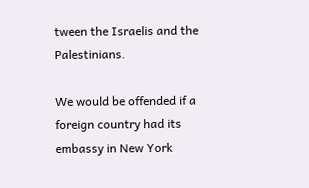tween the Israelis and the Palestinians.

We would be offended if a foreign country had its embassy in New York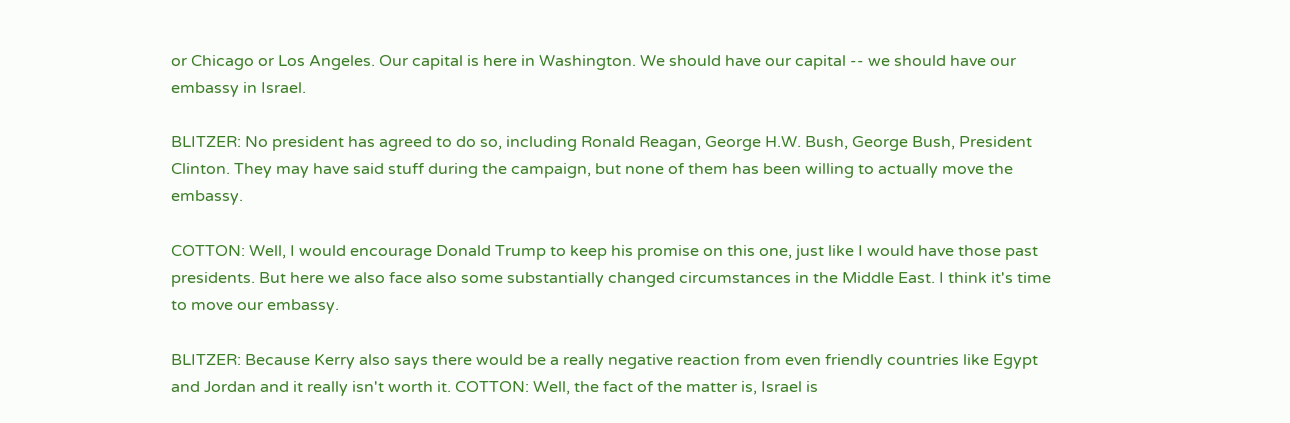or Chicago or Los Angeles. Our capital is here in Washington. We should have our capital -- we should have our embassy in Israel.

BLITZER: No president has agreed to do so, including Ronald Reagan, George H.W. Bush, George Bush, President Clinton. They may have said stuff during the campaign, but none of them has been willing to actually move the embassy.

COTTON: Well, I would encourage Donald Trump to keep his promise on this one, just like I would have those past presidents. But here we also face also some substantially changed circumstances in the Middle East. I think it's time to move our embassy.

BLITZER: Because Kerry also says there would be a really negative reaction from even friendly countries like Egypt and Jordan and it really isn't worth it. COTTON: Well, the fact of the matter is, Israel is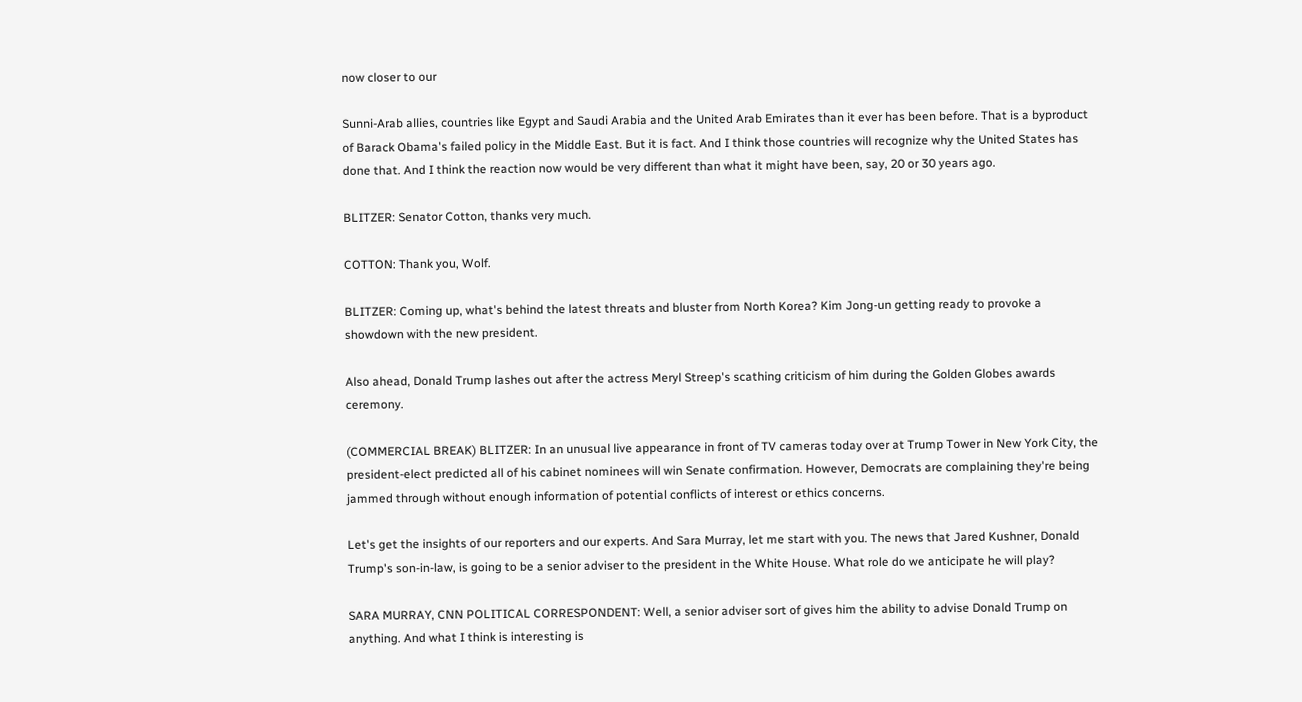now closer to our

Sunni-Arab allies, countries like Egypt and Saudi Arabia and the United Arab Emirates than it ever has been before. That is a byproduct of Barack Obama's failed policy in the Middle East. But it is fact. And I think those countries will recognize why the United States has done that. And I think the reaction now would be very different than what it might have been, say, 20 or 30 years ago.

BLITZER: Senator Cotton, thanks very much.

COTTON: Thank you, Wolf.

BLITZER: Coming up, what's behind the latest threats and bluster from North Korea? Kim Jong-un getting ready to provoke a showdown with the new president.

Also ahead, Donald Trump lashes out after the actress Meryl Streep's scathing criticism of him during the Golden Globes awards ceremony.

(COMMERCIAL BREAK) BLITZER: In an unusual live appearance in front of TV cameras today over at Trump Tower in New York City, the president-elect predicted all of his cabinet nominees will win Senate confirmation. However, Democrats are complaining they're being jammed through without enough information of potential conflicts of interest or ethics concerns.

Let's get the insights of our reporters and our experts. And Sara Murray, let me start with you. The news that Jared Kushner, Donald Trump's son-in-law, is going to be a senior adviser to the president in the White House. What role do we anticipate he will play?

SARA MURRAY, CNN POLITICAL CORRESPONDENT: Well, a senior adviser sort of gives him the ability to advise Donald Trump on anything. And what I think is interesting is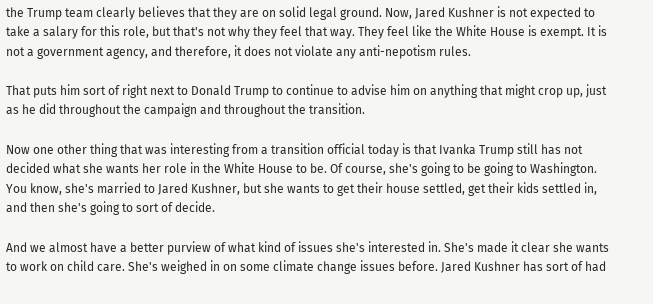the Trump team clearly believes that they are on solid legal ground. Now, Jared Kushner is not expected to take a salary for this role, but that's not why they feel that way. They feel like the White House is exempt. It is not a government agency, and therefore, it does not violate any anti-nepotism rules.

That puts him sort of right next to Donald Trump to continue to advise him on anything that might crop up, just as he did throughout the campaign and throughout the transition.

Now one other thing that was interesting from a transition official today is that Ivanka Trump still has not decided what she wants her role in the White House to be. Of course, she's going to be going to Washington. You know, she's married to Jared Kushner, but she wants to get their house settled, get their kids settled in, and then she's going to sort of decide.

And we almost have a better purview of what kind of issues she's interested in. She's made it clear she wants to work on child care. She's weighed in on some climate change issues before. Jared Kushner has sort of had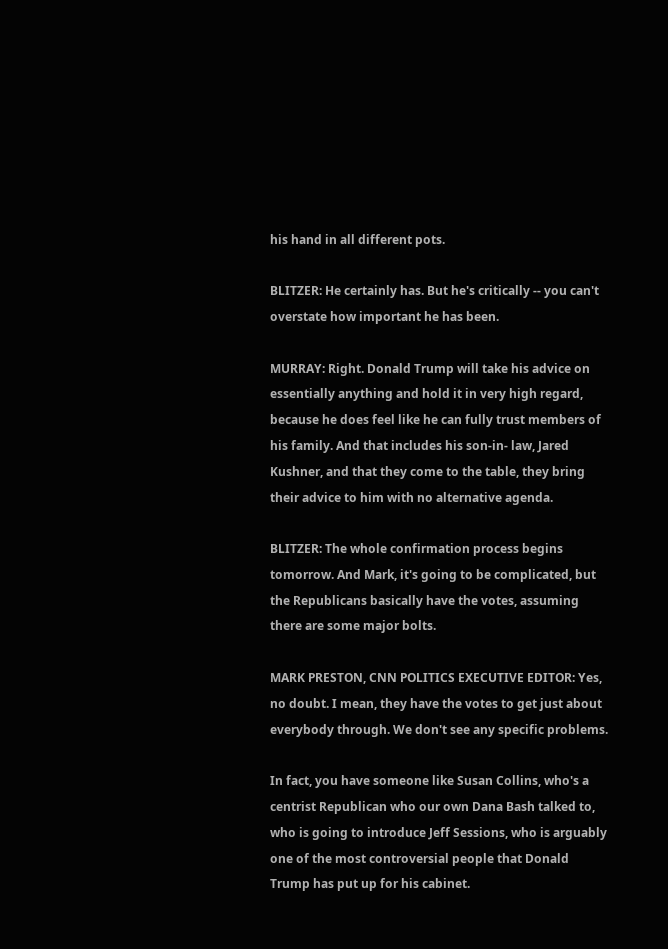his hand in all different pots.

BLITZER: He certainly has. But he's critically -- you can't overstate how important he has been.

MURRAY: Right. Donald Trump will take his advice on essentially anything and hold it in very high regard, because he does feel like he can fully trust members of his family. And that includes his son-in- law, Jared Kushner, and that they come to the table, they bring their advice to him with no alternative agenda.

BLITZER: The whole confirmation process begins tomorrow. And Mark, it's going to be complicated, but the Republicans basically have the votes, assuming there are some major bolts.

MARK PRESTON, CNN POLITICS EXECUTIVE EDITOR: Yes, no doubt. I mean, they have the votes to get just about everybody through. We don't see any specific problems.

In fact, you have someone like Susan Collins, who's a centrist Republican who our own Dana Bash talked to, who is going to introduce Jeff Sessions, who is arguably one of the most controversial people that Donald Trump has put up for his cabinet.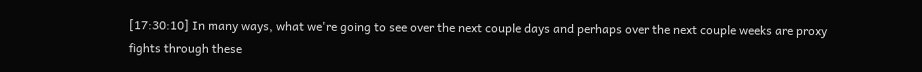[17:30:10] In many ways, what we're going to see over the next couple days and perhaps over the next couple weeks are proxy fights through these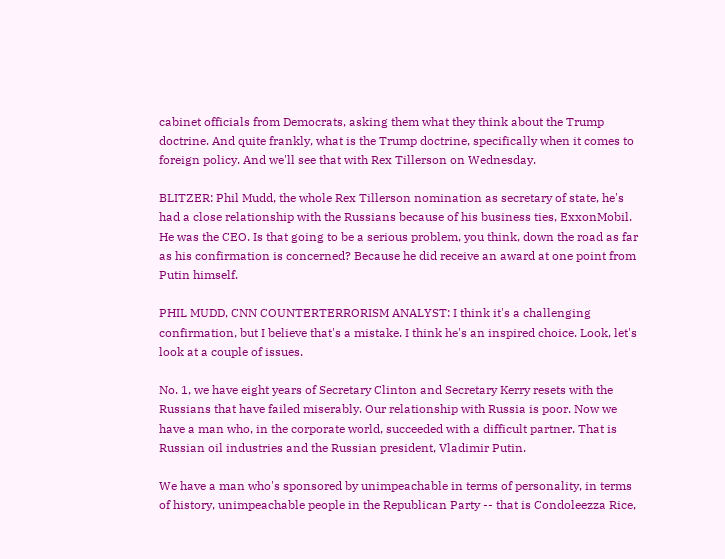cabinet officials from Democrats, asking them what they think about the Trump doctrine. And quite frankly, what is the Trump doctrine, specifically when it comes to foreign policy. And we'll see that with Rex Tillerson on Wednesday.

BLITZER: Phil Mudd, the whole Rex Tillerson nomination as secretary of state, he's had a close relationship with the Russians because of his business ties, ExxonMobil. He was the CEO. Is that going to be a serious problem, you think, down the road as far as his confirmation is concerned? Because he did receive an award at one point from Putin himself.

PHIL MUDD, CNN COUNTERTERRORISM ANALYST: I think it's a challenging confirmation, but I believe that's a mistake. I think he's an inspired choice. Look, let's look at a couple of issues.

No. 1, we have eight years of Secretary Clinton and Secretary Kerry resets with the Russians that have failed miserably. Our relationship with Russia is poor. Now we have a man who, in the corporate world, succeeded with a difficult partner. That is Russian oil industries and the Russian president, Vladimir Putin.

We have a man who's sponsored by unimpeachable in terms of personality, in terms of history, unimpeachable people in the Republican Party -- that is Condoleezza Rice,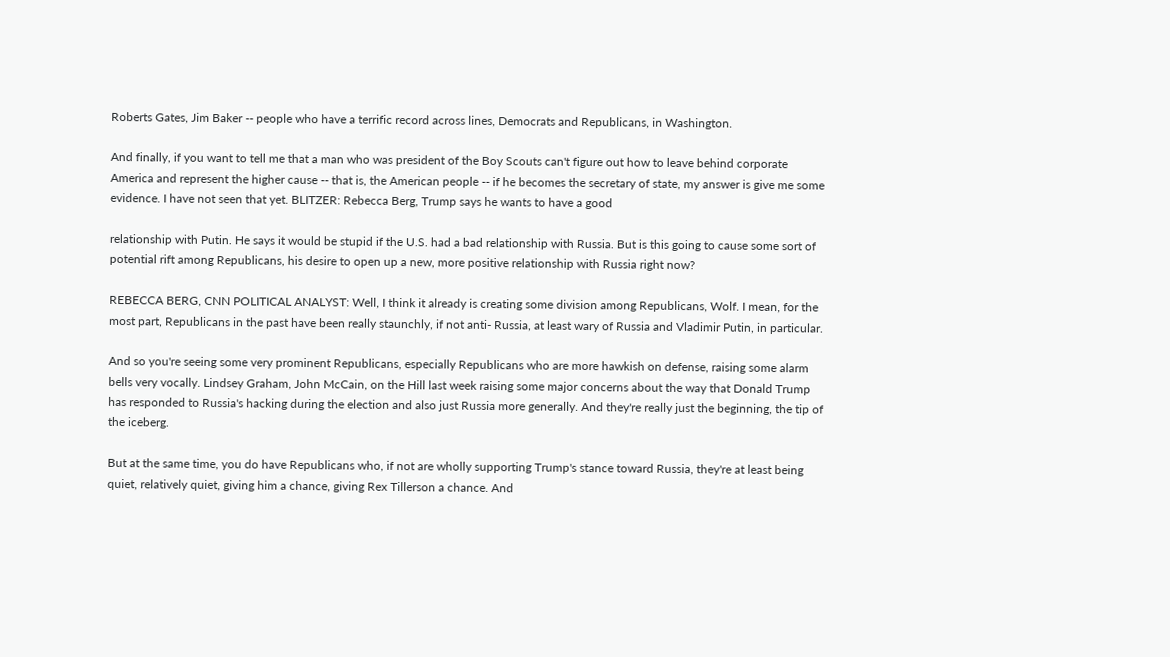Roberts Gates, Jim Baker -- people who have a terrific record across lines, Democrats and Republicans, in Washington.

And finally, if you want to tell me that a man who was president of the Boy Scouts can't figure out how to leave behind corporate America and represent the higher cause -- that is, the American people -- if he becomes the secretary of state, my answer is give me some evidence. I have not seen that yet. BLITZER: Rebecca Berg, Trump says he wants to have a good

relationship with Putin. He says it would be stupid if the U.S. had a bad relationship with Russia. But is this going to cause some sort of potential rift among Republicans, his desire to open up a new, more positive relationship with Russia right now?

REBECCA BERG, CNN POLITICAL ANALYST: Well, I think it already is creating some division among Republicans, Wolf. I mean, for the most part, Republicans in the past have been really staunchly, if not anti- Russia, at least wary of Russia and Vladimir Putin, in particular.

And so you're seeing some very prominent Republicans, especially Republicans who are more hawkish on defense, raising some alarm bells very vocally. Lindsey Graham, John McCain, on the Hill last week raising some major concerns about the way that Donald Trump has responded to Russia's hacking during the election and also just Russia more generally. And they're really just the beginning, the tip of the iceberg.

But at the same time, you do have Republicans who, if not are wholly supporting Trump's stance toward Russia, they're at least being quiet, relatively quiet, giving him a chance, giving Rex Tillerson a chance. And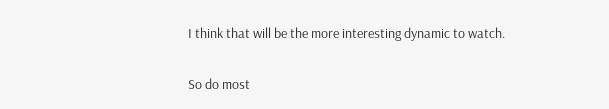I think that will be the more interesting dynamic to watch.

So do most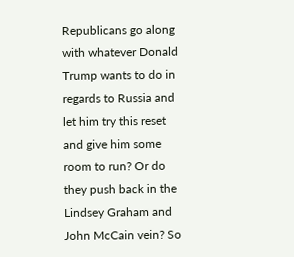Republicans go along with whatever Donald Trump wants to do in regards to Russia and let him try this reset and give him some room to run? Or do they push back in the Lindsey Graham and John McCain vein? So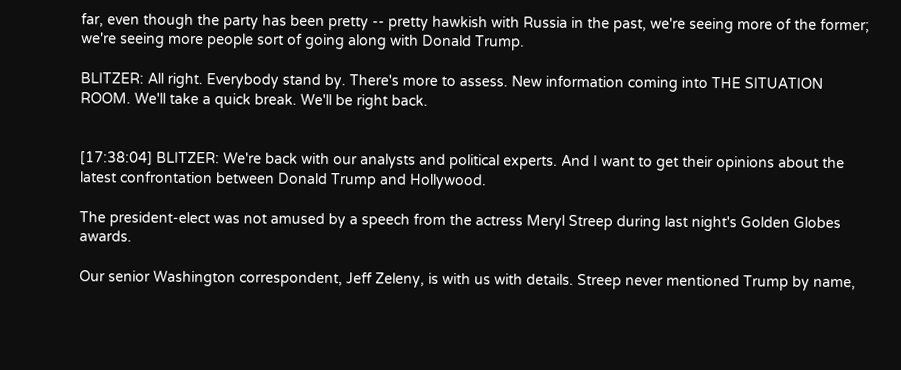far, even though the party has been pretty -- pretty hawkish with Russia in the past, we're seeing more of the former; we're seeing more people sort of going along with Donald Trump.

BLITZER: All right. Everybody stand by. There's more to assess. New information coming into THE SITUATION ROOM. We'll take a quick break. We'll be right back.


[17:38:04] BLITZER: We're back with our analysts and political experts. And I want to get their opinions about the latest confrontation between Donald Trump and Hollywood.

The president-elect was not amused by a speech from the actress Meryl Streep during last night's Golden Globes awards.

Our senior Washington correspondent, Jeff Zeleny, is with us with details. Streep never mentioned Trump by name,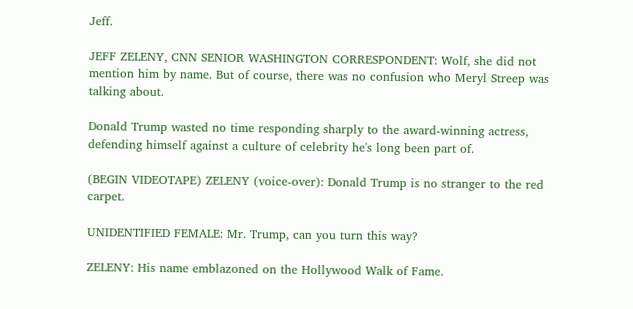Jeff.

JEFF ZELENY, CNN SENIOR WASHINGTON CORRESPONDENT: Wolf, she did not mention him by name. But of course, there was no confusion who Meryl Streep was talking about.

Donald Trump wasted no time responding sharply to the award-winning actress, defending himself against a culture of celebrity he's long been part of.

(BEGIN VIDEOTAPE) ZELENY (voice-over): Donald Trump is no stranger to the red carpet.

UNIDENTIFIED FEMALE: Mr. Trump, can you turn this way?

ZELENY: His name emblazoned on the Hollywood Walk of Fame.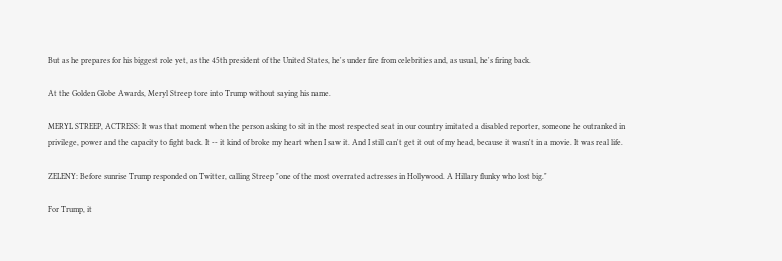But as he prepares for his biggest role yet, as the 45th president of the United States, he's under fire from celebrities and, as usual, he's firing back.

At the Golden Globe Awards, Meryl Streep tore into Trump without saying his name.

MERYL STREEP, ACTRESS: It was that moment when the person asking to sit in the most respected seat in our country imitated a disabled reporter, someone he outranked in privilege, power and the capacity to fight back. It -- it kind of broke my heart when I saw it. And I still can't get it out of my head, because it wasn't in a movie. It was real life.

ZELENY: Before sunrise Trump responded on Twitter, calling Streep "one of the most overrated actresses in Hollywood. A Hillary flunky who lost big."

For Trump, it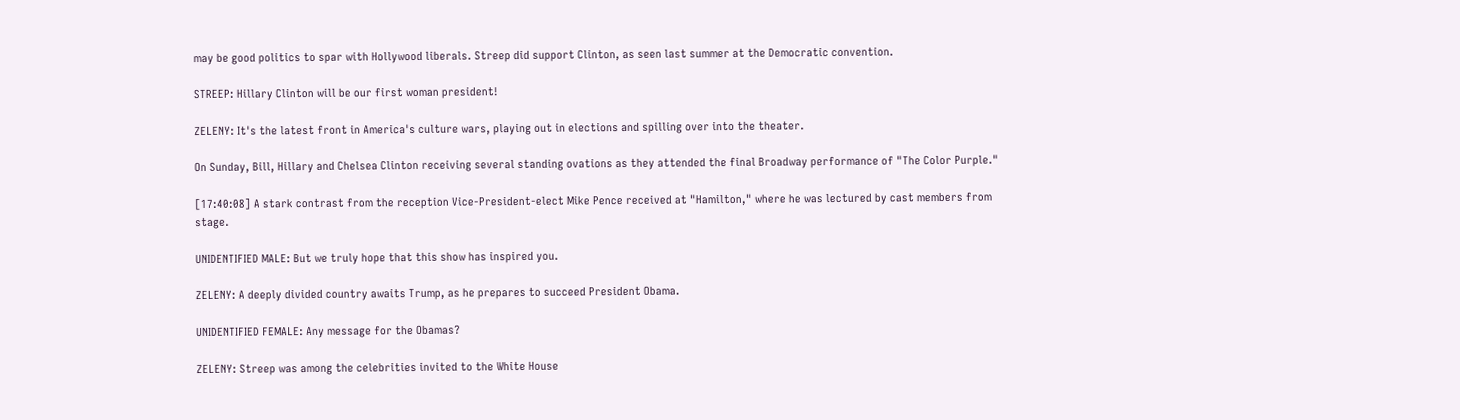may be good politics to spar with Hollywood liberals. Streep did support Clinton, as seen last summer at the Democratic convention.

STREEP: Hillary Clinton will be our first woman president!

ZELENY: It's the latest front in America's culture wars, playing out in elections and spilling over into the theater.

On Sunday, Bill, Hillary and Chelsea Clinton receiving several standing ovations as they attended the final Broadway performance of "The Color Purple."

[17:40:08] A stark contrast from the reception Vice-President-elect Mike Pence received at "Hamilton," where he was lectured by cast members from stage.

UNIDENTIFIED MALE: But we truly hope that this show has inspired you.

ZELENY: A deeply divided country awaits Trump, as he prepares to succeed President Obama.

UNIDENTIFIED FEMALE: Any message for the Obamas?

ZELENY: Streep was among the celebrities invited to the White House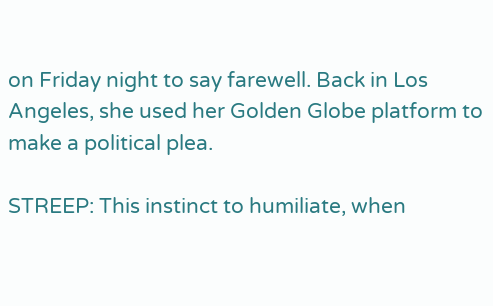on Friday night to say farewell. Back in Los Angeles, she used her Golden Globe platform to make a political plea.

STREEP: This instinct to humiliate, when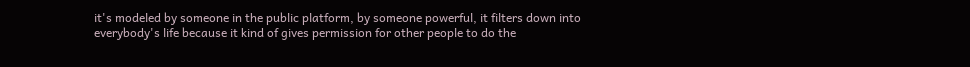it's modeled by someone in the public platform, by someone powerful, it filters down into everybody's life because it kind of gives permission for other people to do the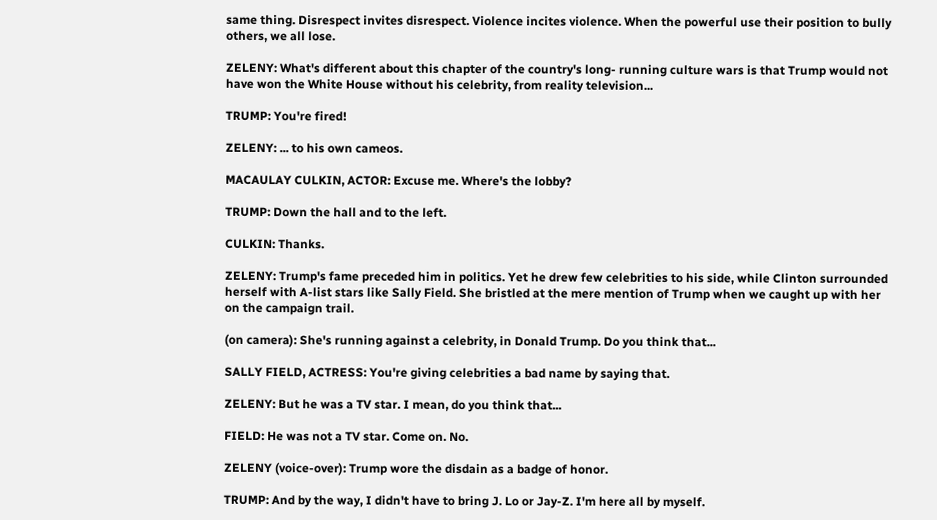same thing. Disrespect invites disrespect. Violence incites violence. When the powerful use their position to bully others, we all lose.

ZELENY: What's different about this chapter of the country's long- running culture wars is that Trump would not have won the White House without his celebrity, from reality television...

TRUMP: You're fired!

ZELENY: ... to his own cameos.

MACAULAY CULKIN, ACTOR: Excuse me. Where's the lobby?

TRUMP: Down the hall and to the left.

CULKIN: Thanks.

ZELENY: Trump's fame preceded him in politics. Yet he drew few celebrities to his side, while Clinton surrounded herself with A-list stars like Sally Field. She bristled at the mere mention of Trump when we caught up with her on the campaign trail.

(on camera): She's running against a celebrity, in Donald Trump. Do you think that...

SALLY FIELD, ACTRESS: You're giving celebrities a bad name by saying that.

ZELENY: But he was a TV star. I mean, do you think that...

FIELD: He was not a TV star. Come on. No.

ZELENY (voice-over): Trump wore the disdain as a badge of honor.

TRUMP: And by the way, I didn't have to bring J. Lo or Jay-Z. I'm here all by myself.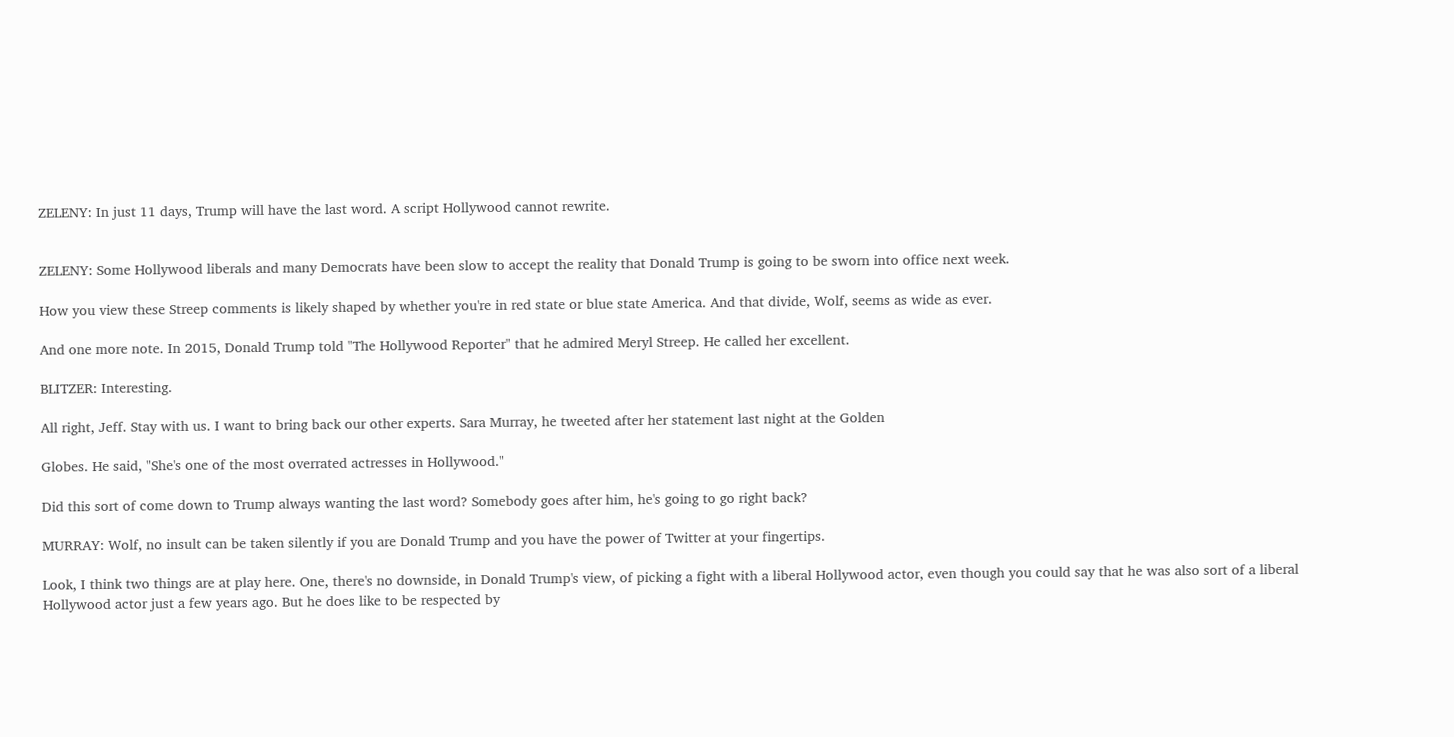ZELENY: In just 11 days, Trump will have the last word. A script Hollywood cannot rewrite.


ZELENY: Some Hollywood liberals and many Democrats have been slow to accept the reality that Donald Trump is going to be sworn into office next week.

How you view these Streep comments is likely shaped by whether you're in red state or blue state America. And that divide, Wolf, seems as wide as ever.

And one more note. In 2015, Donald Trump told "The Hollywood Reporter" that he admired Meryl Streep. He called her excellent.

BLITZER: Interesting.

All right, Jeff. Stay with us. I want to bring back our other experts. Sara Murray, he tweeted after her statement last night at the Golden

Globes. He said, "She's one of the most overrated actresses in Hollywood."

Did this sort of come down to Trump always wanting the last word? Somebody goes after him, he's going to go right back?

MURRAY: Wolf, no insult can be taken silently if you are Donald Trump and you have the power of Twitter at your fingertips.

Look, I think two things are at play here. One, there's no downside, in Donald Trump's view, of picking a fight with a liberal Hollywood actor, even though you could say that he was also sort of a liberal Hollywood actor just a few years ago. But he does like to be respected by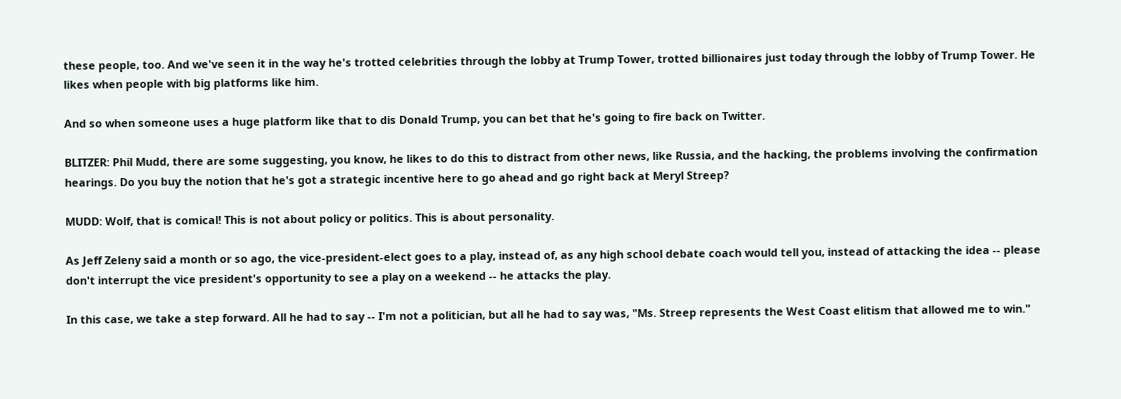these people, too. And we've seen it in the way he's trotted celebrities through the lobby at Trump Tower, trotted billionaires just today through the lobby of Trump Tower. He likes when people with big platforms like him.

And so when someone uses a huge platform like that to dis Donald Trump, you can bet that he's going to fire back on Twitter.

BLITZER: Phil Mudd, there are some suggesting, you know, he likes to do this to distract from other news, like Russia, and the hacking, the problems involving the confirmation hearings. Do you buy the notion that he's got a strategic incentive here to go ahead and go right back at Meryl Streep?

MUDD: Wolf, that is comical! This is not about policy or politics. This is about personality.

As Jeff Zeleny said a month or so ago, the vice-president-elect goes to a play, instead of, as any high school debate coach would tell you, instead of attacking the idea -- please don't interrupt the vice president's opportunity to see a play on a weekend -- he attacks the play.

In this case, we take a step forward. All he had to say -- I'm not a politician, but all he had to say was, "Ms. Streep represents the West Coast elitism that allowed me to win."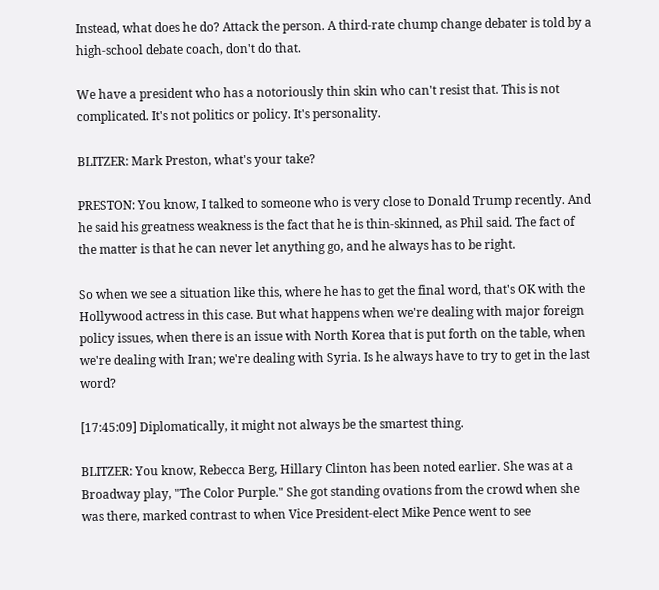Instead, what does he do? Attack the person. A third-rate chump change debater is told by a high-school debate coach, don't do that.

We have a president who has a notoriously thin skin who can't resist that. This is not complicated. It's not politics or policy. It's personality.

BLITZER: Mark Preston, what's your take?

PRESTON: You know, I talked to someone who is very close to Donald Trump recently. And he said his greatness weakness is the fact that he is thin-skinned, as Phil said. The fact of the matter is that he can never let anything go, and he always has to be right.

So when we see a situation like this, where he has to get the final word, that's OK with the Hollywood actress in this case. But what happens when we're dealing with major foreign policy issues, when there is an issue with North Korea that is put forth on the table, when we're dealing with Iran; we're dealing with Syria. Is he always have to try to get in the last word?

[17:45:09] Diplomatically, it might not always be the smartest thing.

BLITZER: You know, Rebecca Berg, Hillary Clinton has been noted earlier. She was at a Broadway play, "The Color Purple." She got standing ovations from the crowd when she was there, marked contrast to when Vice President-elect Mike Pence went to see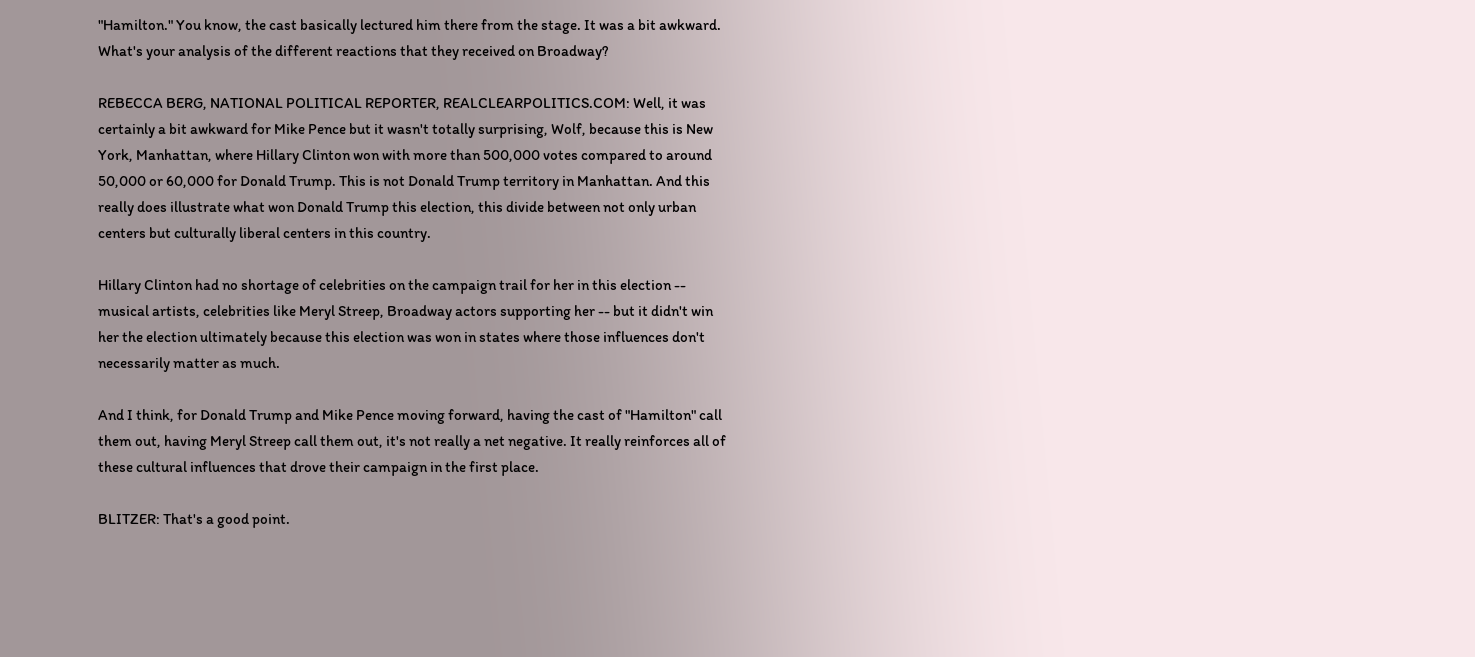"Hamilton." You know, the cast basically lectured him there from the stage. It was a bit awkward. What's your analysis of the different reactions that they received on Broadway?

REBECCA BERG, NATIONAL POLITICAL REPORTER, REALCLEARPOLITICS.COM: Well, it was certainly a bit awkward for Mike Pence but it wasn't totally surprising, Wolf, because this is New York, Manhattan, where Hillary Clinton won with more than 500,000 votes compared to around 50,000 or 60,000 for Donald Trump. This is not Donald Trump territory in Manhattan. And this really does illustrate what won Donald Trump this election, this divide between not only urban centers but culturally liberal centers in this country.

Hillary Clinton had no shortage of celebrities on the campaign trail for her in this election -- musical artists, celebrities like Meryl Streep, Broadway actors supporting her -- but it didn't win her the election ultimately because this election was won in states where those influences don't necessarily matter as much.

And I think, for Donald Trump and Mike Pence moving forward, having the cast of "Hamilton" call them out, having Meryl Streep call them out, it's not really a net negative. It really reinforces all of these cultural influences that drove their campaign in the first place.

BLITZER: That's a good point.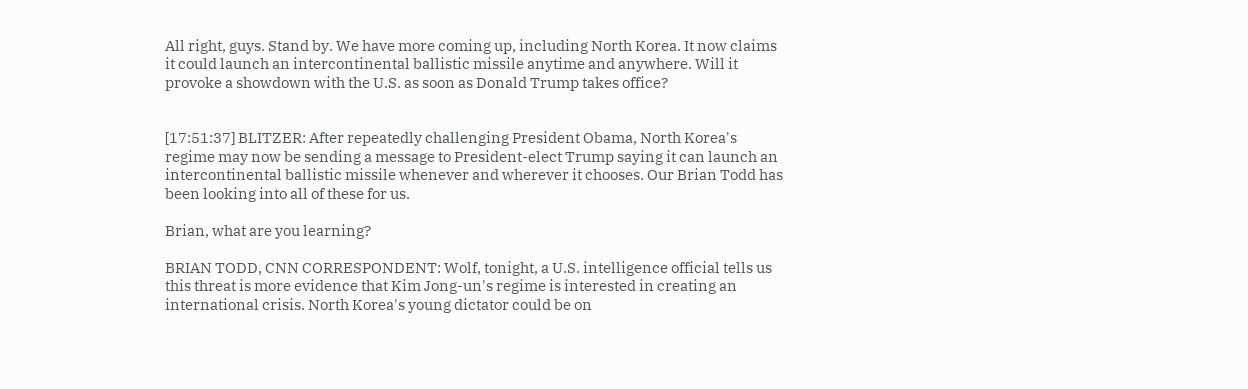All right, guys. Stand by. We have more coming up, including North Korea. It now claims it could launch an intercontinental ballistic missile anytime and anywhere. Will it provoke a showdown with the U.S. as soon as Donald Trump takes office?


[17:51:37] BLITZER: After repeatedly challenging President Obama, North Korea's regime may now be sending a message to President-elect Trump saying it can launch an intercontinental ballistic missile whenever and wherever it chooses. Our Brian Todd has been looking into all of these for us.

Brian, what are you learning?

BRIAN TODD, CNN CORRESPONDENT: Wolf, tonight, a U.S. intelligence official tells us this threat is more evidence that Kim Jong-un's regime is interested in creating an international crisis. North Korea's young dictator could be on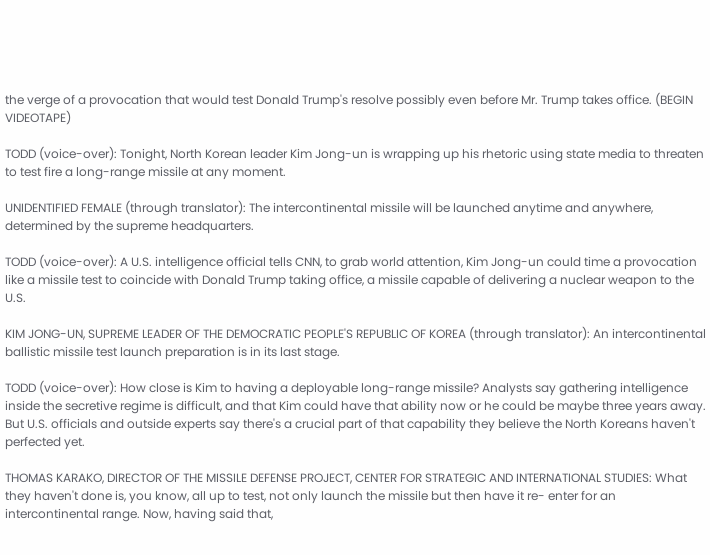the verge of a provocation that would test Donald Trump's resolve possibly even before Mr. Trump takes office. (BEGIN VIDEOTAPE)

TODD (voice-over): Tonight, North Korean leader Kim Jong-un is wrapping up his rhetoric using state media to threaten to test fire a long-range missile at any moment.

UNIDENTIFIED FEMALE (through translator): The intercontinental missile will be launched anytime and anywhere, determined by the supreme headquarters.

TODD (voice-over): A U.S. intelligence official tells CNN, to grab world attention, Kim Jong-un could time a provocation like a missile test to coincide with Donald Trump taking office, a missile capable of delivering a nuclear weapon to the U.S.

KIM JONG-UN, SUPREME LEADER OF THE DEMOCRATIC PEOPLE'S REPUBLIC OF KOREA (through translator): An intercontinental ballistic missile test launch preparation is in its last stage.

TODD (voice-over): How close is Kim to having a deployable long-range missile? Analysts say gathering intelligence inside the secretive regime is difficult, and that Kim could have that ability now or he could be maybe three years away. But U.S. officials and outside experts say there's a crucial part of that capability they believe the North Koreans haven't perfected yet.

THOMAS KARAKO, DIRECTOR OF THE MISSILE DEFENSE PROJECT, CENTER FOR STRATEGIC AND INTERNATIONAL STUDIES: What they haven't done is, you know, all up to test, not only launch the missile but then have it re- enter for an intercontinental range. Now, having said that,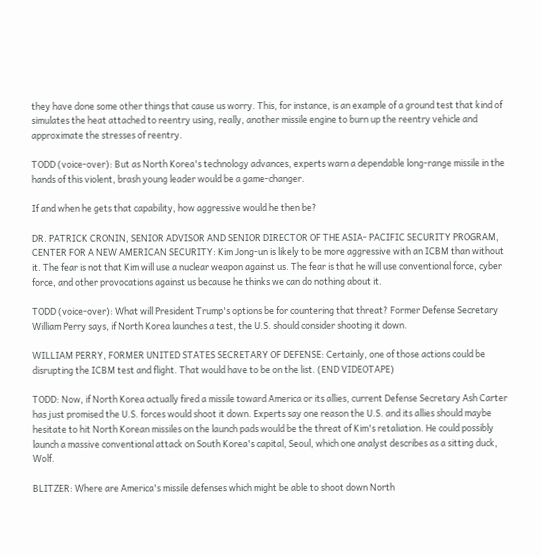they have done some other things that cause us worry. This, for instance, is an example of a ground test that kind of simulates the heat attached to reentry using, really, another missile engine to burn up the reentry vehicle and approximate the stresses of reentry.

TODD (voice-over): But as North Korea's technology advances, experts warn a dependable long-range missile in the hands of this violent, brash young leader would be a game-changer.

If and when he gets that capability, how aggressive would he then be?

DR. PATRICK CRONIN, SENIOR ADVISOR AND SENIOR DIRECTOR OF THE ASIA- PACIFIC SECURITY PROGRAM, CENTER FOR A NEW AMERICAN SECURITY: Kim Jong-un is likely to be more aggressive with an ICBM than without it. The fear is not that Kim will use a nuclear weapon against us. The fear is that he will use conventional force, cyber force, and other provocations against us because he thinks we can do nothing about it.

TODD (voice-over): What will President Trump's options be for countering that threat? Former Defense Secretary William Perry says, if North Korea launches a test, the U.S. should consider shooting it down.

WILLIAM PERRY, FORMER UNITED STATES SECRETARY OF DEFENSE: Certainly, one of those actions could be disrupting the ICBM test and flight. That would have to be on the list. (END VIDEOTAPE)

TODD: Now, if North Korea actually fired a missile toward America or its allies, current Defense Secretary Ash Carter has just promised the U.S. forces would shoot it down. Experts say one reason the U.S. and its allies should maybe hesitate to hit North Korean missiles on the launch pads would be the threat of Kim's retaliation. He could possibly launch a massive conventional attack on South Korea's capital, Seoul, which one analyst describes as a sitting duck, Wolf.

BLITZER: Where are America's missile defenses which might be able to shoot down North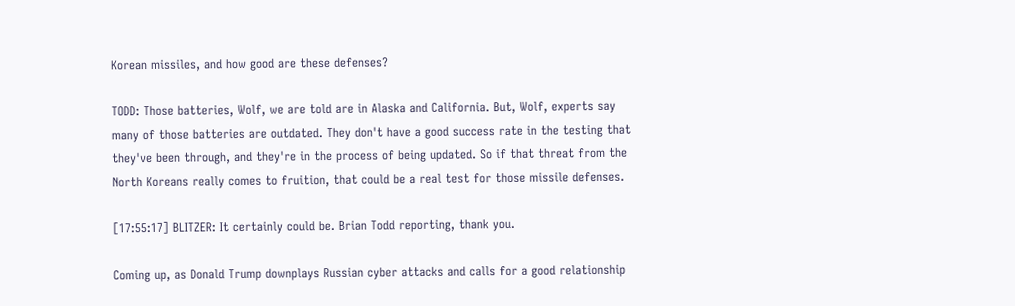Korean missiles, and how good are these defenses?

TODD: Those batteries, Wolf, we are told are in Alaska and California. But, Wolf, experts say many of those batteries are outdated. They don't have a good success rate in the testing that they've been through, and they're in the process of being updated. So if that threat from the North Koreans really comes to fruition, that could be a real test for those missile defenses.

[17:55:17] BLITZER: It certainly could be. Brian Todd reporting, thank you.

Coming up, as Donald Trump downplays Russian cyber attacks and calls for a good relationship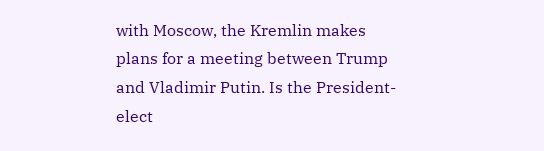with Moscow, the Kremlin makes plans for a meeting between Trump and Vladimir Putin. Is the President-elect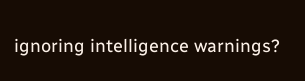ignoring intelligence warnings?